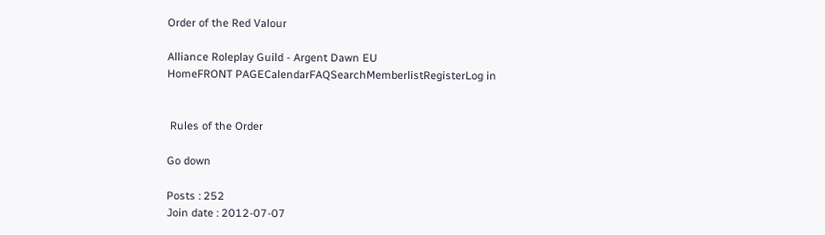Order of the Red Valour

Alliance Roleplay Guild - Argent Dawn EU
HomeFRONT PAGECalendarFAQSearchMemberlistRegisterLog in


 Rules of the Order

Go down

Posts : 252
Join date : 2012-07-07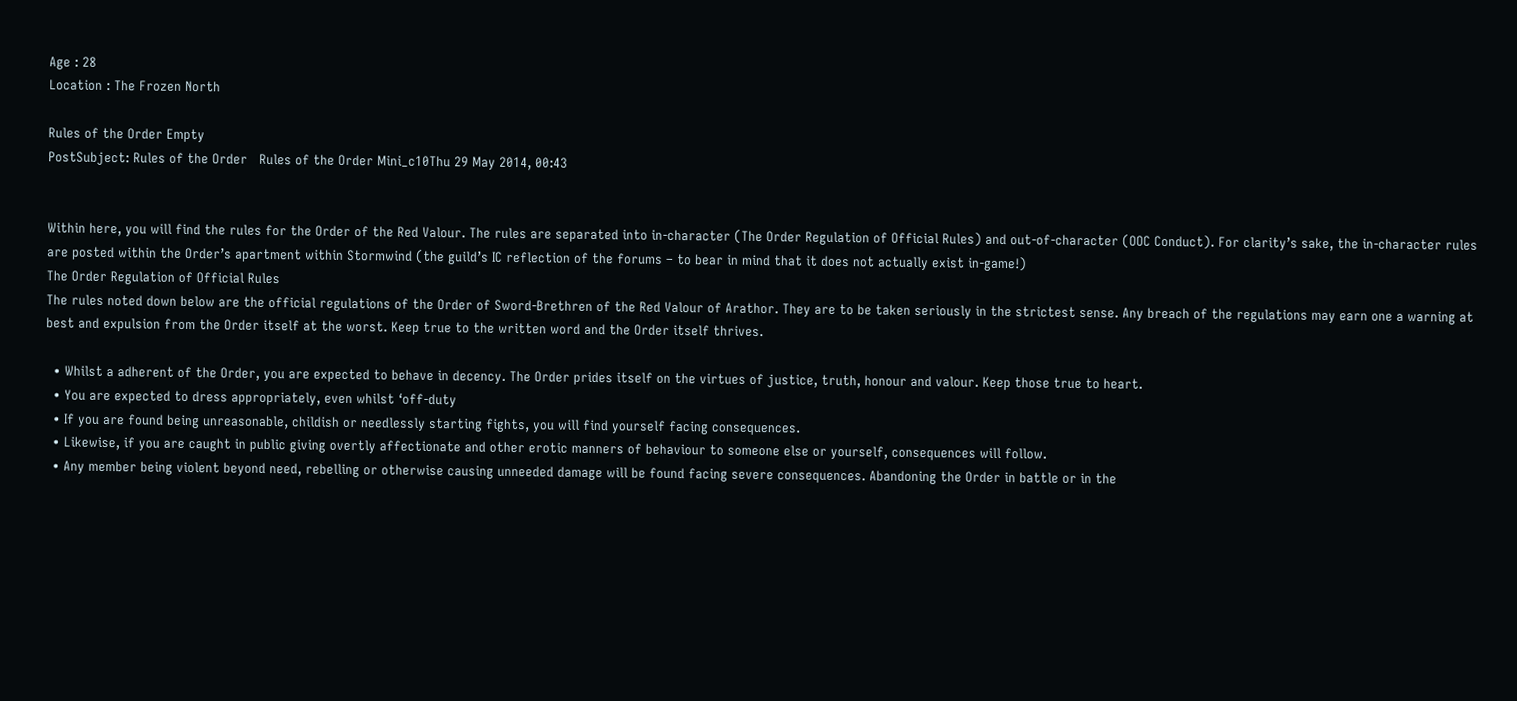Age : 28
Location : The Frozen North

Rules of the Order Empty
PostSubject: Rules of the Order   Rules of the Order Mini_c10Thu 29 May 2014, 00:43


Within here, you will find the rules for the Order of the Red Valour. The rules are separated into in-character (The Order Regulation of Official Rules) and out-of-character (OOC Conduct). For clarity’s sake, the in-character rules are posted within the Order’s apartment within Stormwind (the guild’s IC reflection of the forums – to bear in mind that it does not actually exist in-game!)
The Order Regulation of Official Rules
The rules noted down below are the official regulations of the Order of Sword-Brethren of the Red Valour of Arathor. They are to be taken seriously in the strictest sense. Any breach of the regulations may earn one a warning at best and expulsion from the Order itself at the worst. Keep true to the written word and the Order itself thrives.

  • Whilst a adherent of the Order, you are expected to behave in decency. The Order prides itself on the virtues of justice, truth, honour and valour. Keep those true to heart.
  • You are expected to dress appropriately, even whilst ‘off-duty
  • If you are found being unreasonable, childish or needlessly starting fights, you will find yourself facing consequences.
  • Likewise, if you are caught in public giving overtly affectionate and other erotic manners of behaviour to someone else or yourself, consequences will follow.
  • Any member being violent beyond need, rebelling or otherwise causing unneeded damage will be found facing severe consequences. Abandoning the Order in battle or in the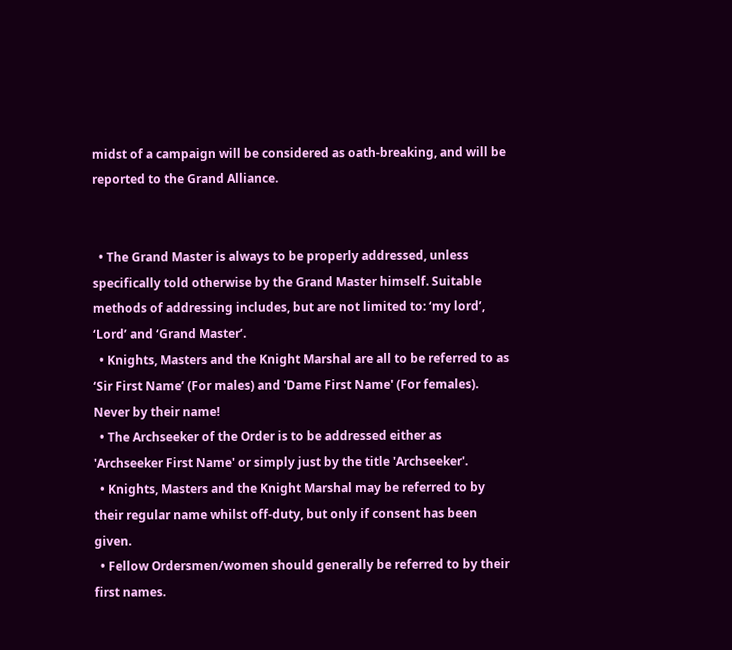midst of a campaign will be considered as oath-breaking, and will be reported to the Grand Alliance.


  • The Grand Master is always to be properly addressed, unless specifically told otherwise by the Grand Master himself. Suitable methods of addressing includes, but are not limited to: ‘my lord’, ‘Lord’ and ‘Grand Master’.
  • Knights, Masters and the Knight Marshal are all to be referred to as ‘Sir First Name’ (For males) and 'Dame First Name' (For females). Never by their name!
  • The Archseeker of the Order is to be addressed either as 'Archseeker First Name' or simply just by the title 'Archseeker'.
  • Knights, Masters and the Knight Marshal may be referred to by their regular name whilst off-duty, but only if consent has been given.
  • Fellow Ordersmen/women should generally be referred to by their first names.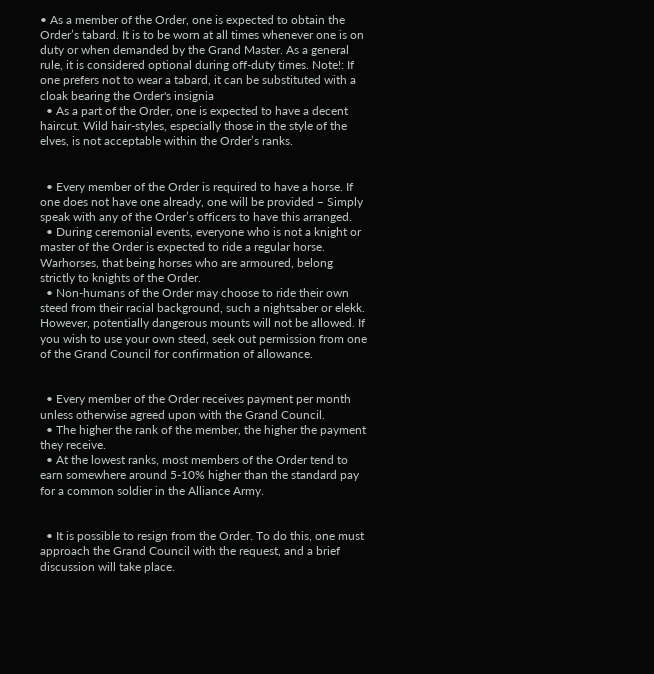• As a member of the Order, one is expected to obtain the Order’s tabard. It is to be worn at all times whenever one is on duty or when demanded by the Grand Master. As a general rule, it is considered optional during off-duty times. Note!: If one prefers not to wear a tabard, it can be substituted with a cloak bearing the Order's insignia
  • As a part of the Order, one is expected to have a decent haircut. Wild hair-styles, especially those in the style of the elves, is not acceptable within the Order’s ranks.


  • Every member of the Order is required to have a horse. If one does not have one already, one will be provided – Simply speak with any of the Order’s officers to have this arranged.
  • During ceremonial events, everyone who is not a knight or master of the Order is expected to ride a regular horse. Warhorses, that being horses who are armoured, belong strictly to knights of the Order.
  • Non-humans of the Order may choose to ride their own steed from their racial background, such a nightsaber or elekk. However, potentially dangerous mounts will not be allowed. If you wish to use your own steed, seek out permission from one of the Grand Council for confirmation of allowance.


  • Every member of the Order receives payment per month unless otherwise agreed upon with the Grand Council.
  • The higher the rank of the member, the higher the payment they receive.
  • At the lowest ranks, most members of the Order tend to earn somewhere around 5-10% higher than the standard pay for a common soldier in the Alliance Army.


  • It is possible to resign from the Order. To do this, one must approach the Grand Council with the request, and a brief discussion will take place.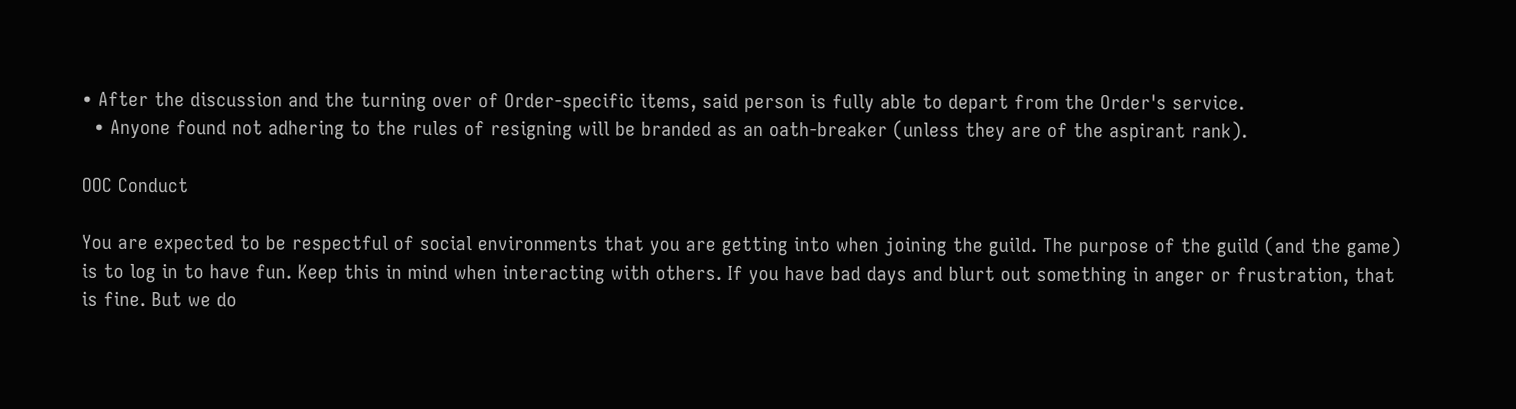• After the discussion and the turning over of Order-specific items, said person is fully able to depart from the Order's service.
  • Anyone found not adhering to the rules of resigning will be branded as an oath-breaker (unless they are of the aspirant rank).

OOC Conduct

You are expected to be respectful of social environments that you are getting into when joining the guild. The purpose of the guild (and the game) is to log in to have fun. Keep this in mind when interacting with others. If you have bad days and blurt out something in anger or frustration, that is fine. But we do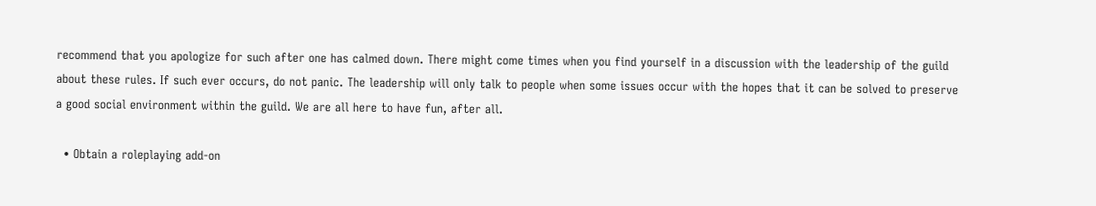recommend that you apologize for such after one has calmed down. There might come times when you find yourself in a discussion with the leadership of the guild about these rules. If such ever occurs, do not panic. The leadership will only talk to people when some issues occur with the hopes that it can be solved to preserve a good social environment within the guild. We are all here to have fun, after all.

  • Obtain a roleplaying add-on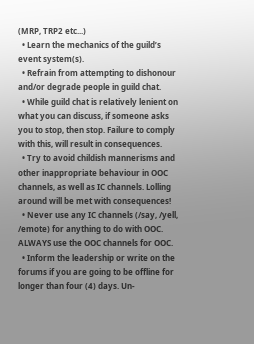(MRP, TRP2 etc...)
  • Learn the mechanics of the guild’s event system(s).
  • Refrain from attempting to dishonour and/or degrade people in guild chat.
  • While guild chat is relatively lenient on what you can discuss, if someone asks you to stop, then stop. Failure to comply with this, will result in consequences.
  • Try to avoid childish mannerisms and other inappropriate behaviour in OOC channels, as well as IC channels. Lolling around will be met with consequences!
  • Never use any IC channels (/say, /yell, /emote) for anything to do with OOC. ALWAYS use the OOC channels for OOC.
  • Inform the leadership or write on the forums if you are going to be offline for longer than four (4) days. Un-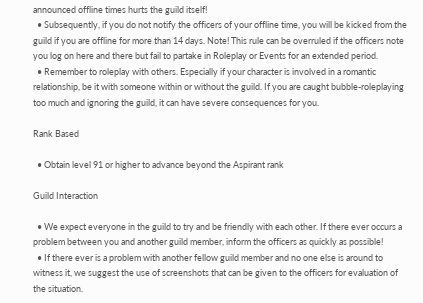announced offline times hurts the guild itself!
  • Subsequently, if you do not notify the officers of your offline time, you will be kicked from the guild if you are offline for more than 14 days. Note! This rule can be overruled if the officers note you log on here and there but fail to partake in Roleplay or Events for an extended period.
  • Remember to roleplay with others. Especially if your character is involved in a romantic relationship, be it with someone within or without the guild. If you are caught bubble-roleplaying too much and ignoring the guild, it can have severe consequences for you.

Rank Based

  • Obtain level 91 or higher to advance beyond the Aspirant rank

Guild Interaction

  • We expect everyone in the guild to try and be friendly with each other. If there ever occurs a problem between you and another guild member, inform the officers as quickly as possible!
  • If there ever is a problem with another fellow guild member and no one else is around to witness it, we suggest the use of screenshots that can be given to the officers for evaluation of the situation.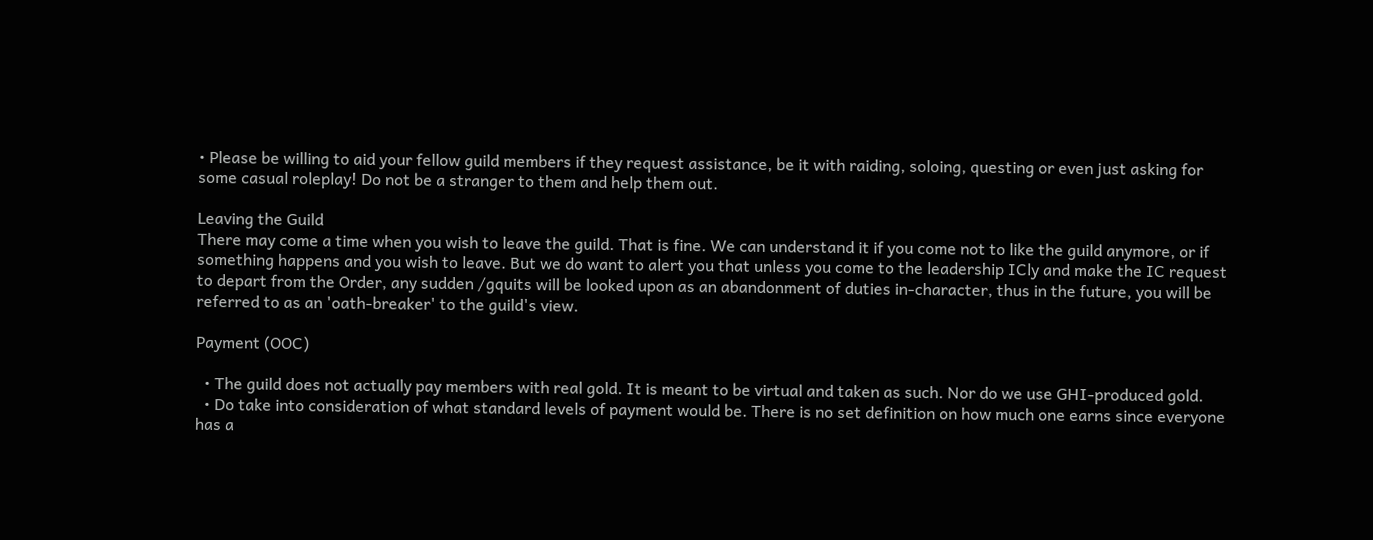• Please be willing to aid your fellow guild members if they request assistance, be it with raiding, soloing, questing or even just asking for some casual roleplay! Do not be a stranger to them and help them out.

Leaving the Guild
There may come a time when you wish to leave the guild. That is fine. We can understand it if you come not to like the guild anymore, or if something happens and you wish to leave. But we do want to alert you that unless you come to the leadership ICly and make the IC request to depart from the Order, any sudden /gquits will be looked upon as an abandonment of duties in-character, thus in the future, you will be referred to as an 'oath-breaker' to the guild's view.

Payment (OOC)

  • The guild does not actually pay members with real gold. It is meant to be virtual and taken as such. Nor do we use GHI-produced gold.
  • Do take into consideration of what standard levels of payment would be. There is no set definition on how much one earns since everyone has a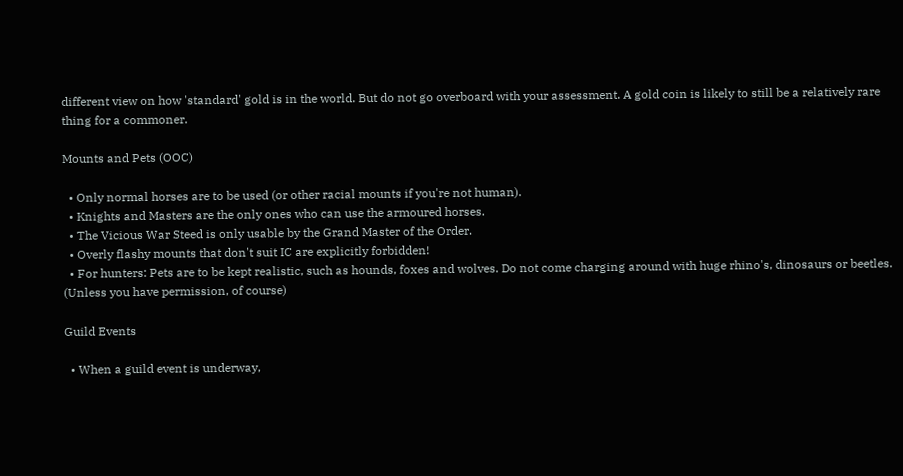different view on how 'standard' gold is in the world. But do not go overboard with your assessment. A gold coin is likely to still be a relatively rare thing for a commoner.

Mounts and Pets (OOC)

  • Only normal horses are to be used (or other racial mounts if you're not human).
  • Knights and Masters are the only ones who can use the armoured horses.
  • The Vicious War Steed is only usable by the Grand Master of the Order.
  • Overly flashy mounts that don't suit IC are explicitly forbidden!
  • For hunters: Pets are to be kept realistic, such as hounds, foxes and wolves. Do not come charging around with huge rhino's, dinosaurs or beetles. (Unless you have permission, of course)

Guild Events

  • When a guild event is underway,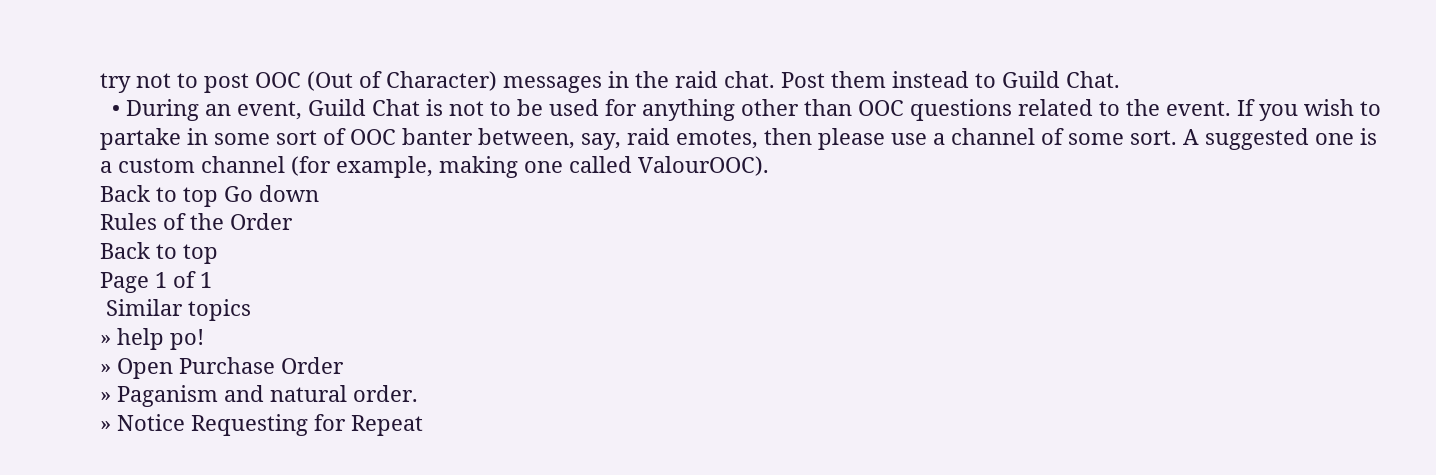try not to post OOC (Out of Character) messages in the raid chat. Post them instead to Guild Chat.
  • During an event, Guild Chat is not to be used for anything other than OOC questions related to the event. If you wish to partake in some sort of OOC banter between, say, raid emotes, then please use a channel of some sort. A suggested one is a custom channel (for example, making one called ValourOOC).
Back to top Go down
Rules of the Order
Back to top
Page 1 of 1
 Similar topics
» help po!
» Open Purchase Order
» Paganism and natural order.
» Notice Requesting for Repeat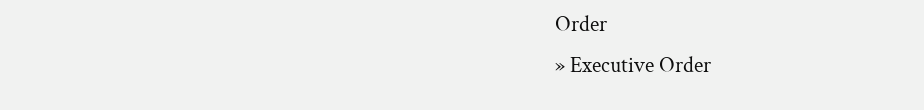Order
» Executive Order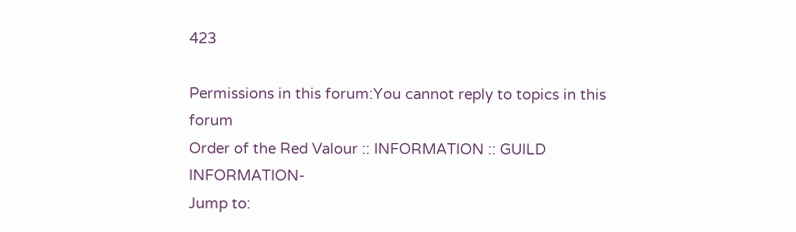423

Permissions in this forum:You cannot reply to topics in this forum
Order of the Red Valour :: INFORMATION :: GUILD INFORMATION-
Jump to: